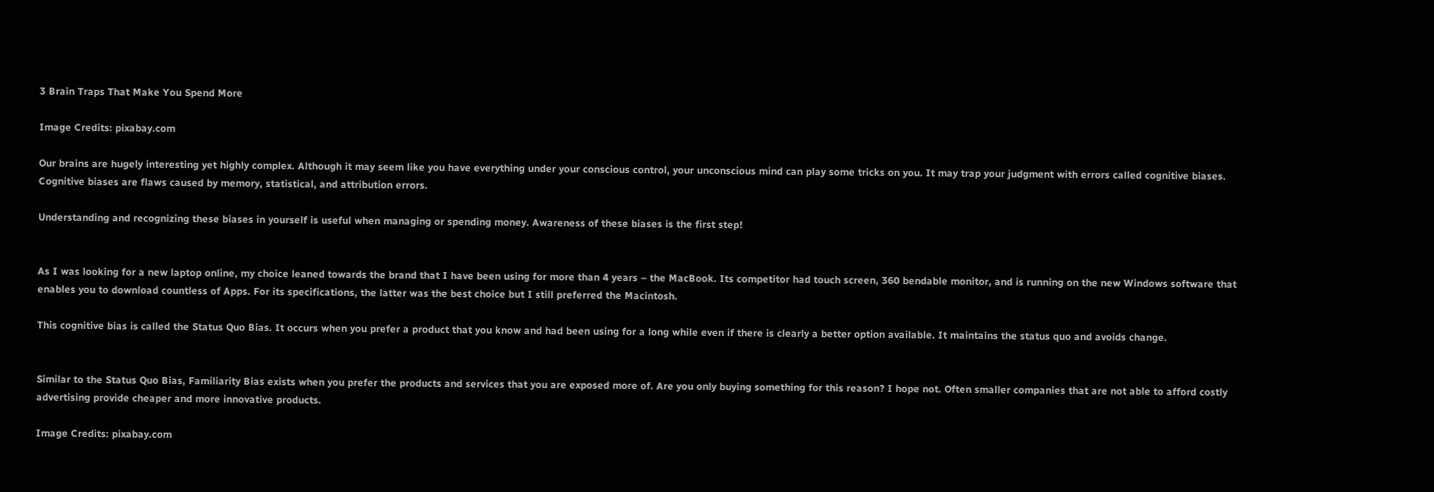3 Brain Traps That Make You Spend More

Image Credits: pixabay.com

Our brains are hugely interesting yet highly complex. Although it may seem like you have everything under your conscious control, your unconscious mind can play some tricks on you. It may trap your judgment with errors called cognitive biases. Cognitive biases are flaws caused by memory, statistical, and attribution errors.

Understanding and recognizing these biases in yourself is useful when managing or spending money. Awareness of these biases is the first step!


As I was looking for a new laptop online, my choice leaned towards the brand that I have been using for more than 4 years – the MacBook. Its competitor had touch screen, 360 bendable monitor, and is running on the new Windows software that enables you to download countless of Apps. For its specifications, the latter was the best choice but I still preferred the Macintosh.

This cognitive bias is called the Status Quo Bias. It occurs when you prefer a product that you know and had been using for a long while even if there is clearly a better option available. It maintains the status quo and avoids change.


Similar to the Status Quo Bias, Familiarity Bias exists when you prefer the products and services that you are exposed more of. Are you only buying something for this reason? I hope not. Often smaller companies that are not able to afford costly advertising provide cheaper and more innovative products.

Image Credits: pixabay.com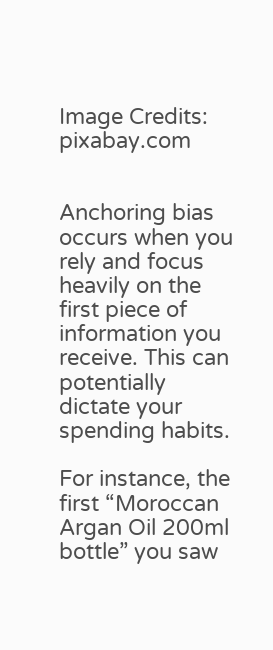Image Credits: pixabay.com


Anchoring bias occurs when you rely and focus heavily on the first piece of information you receive. This can potentially dictate your spending habits.

For instance, the first “Moroccan Argan Oil 200ml bottle” you saw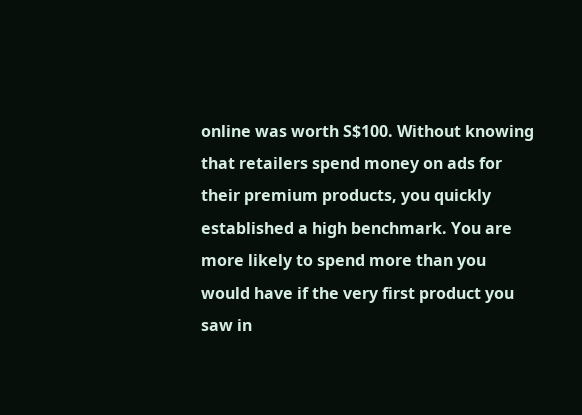online was worth S$100. Without knowing that retailers spend money on ads for their premium products, you quickly established a high benchmark. You are more likely to spend more than you would have if the very first product you saw in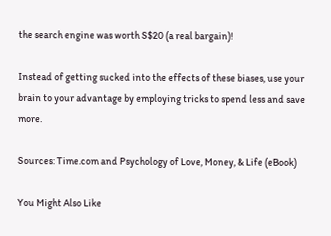the search engine was worth S$20 (a real bargain)!

Instead of getting sucked into the effects of these biases, use your brain to your advantage by employing tricks to spend less and save more.

Sources: Time.com and Psychology of Love, Money, & Life (eBook)

You Might Also Like